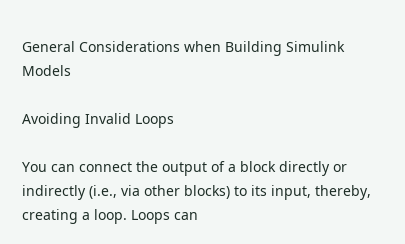General Considerations when Building Simulink Models

Avoiding Invalid Loops

You can connect the output of a block directly or indirectly (i.e., via other blocks) to its input, thereby, creating a loop. Loops can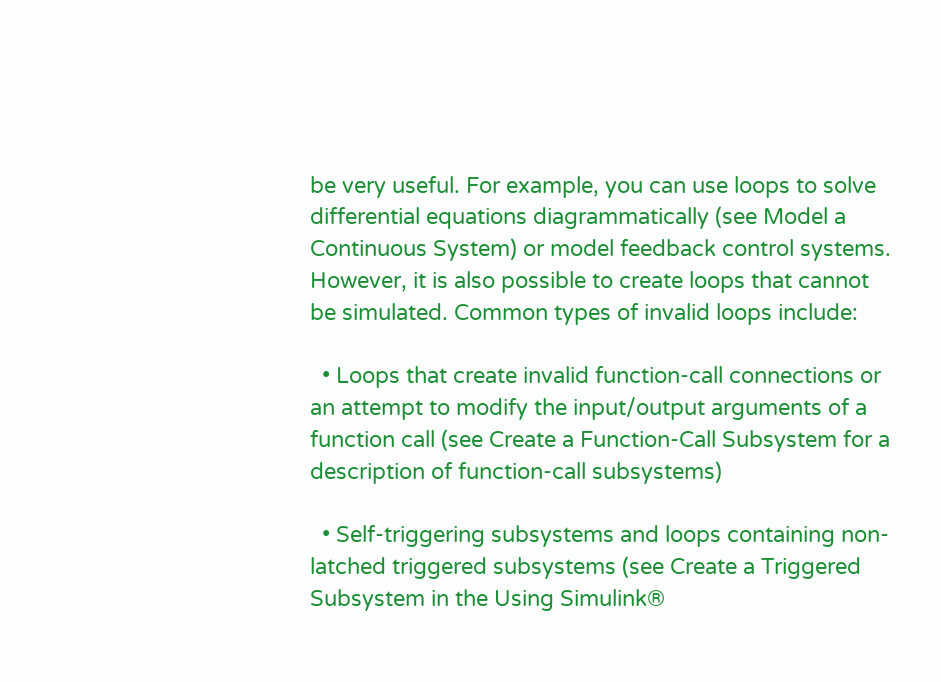be very useful. For example, you can use loops to solve differential equations diagrammatically (see Model a Continuous System) or model feedback control systems. However, it is also possible to create loops that cannot be simulated. Common types of invalid loops include:

  • Loops that create invalid function-call connections or an attempt to modify the input/output arguments of a function call (see Create a Function-Call Subsystem for a description of function-call subsystems)

  • Self-triggering subsystems and loops containing non-latched triggered subsystems (see Create a Triggered Subsystem in the Using Simulink®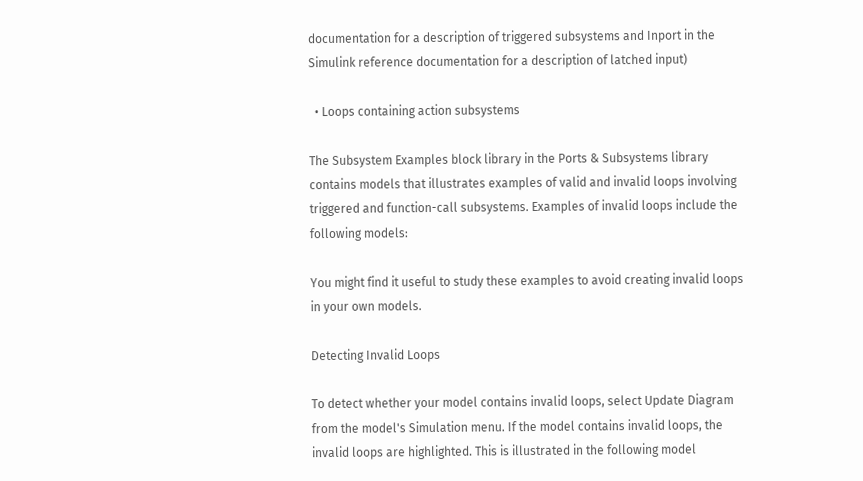documentation for a description of triggered subsystems and Inport in the Simulink reference documentation for a description of latched input)

  • Loops containing action subsystems

The Subsystem Examples block library in the Ports & Subsystems library contains models that illustrates examples of valid and invalid loops involving triggered and function-call subsystems. Examples of invalid loops include the following models:

You might find it useful to study these examples to avoid creating invalid loops in your own models.

Detecting Invalid Loops

To detect whether your model contains invalid loops, select Update Diagram from the model's Simulation menu. If the model contains invalid loops, the invalid loops are highlighted. This is illustrated in the following model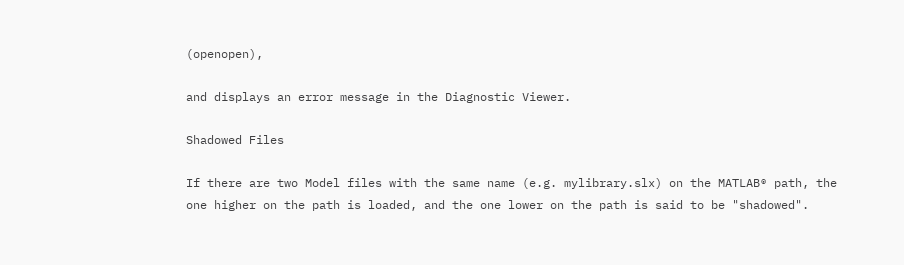(openopen),

and displays an error message in the Diagnostic Viewer.

Shadowed Files

If there are two Model files with the same name (e.g. mylibrary.slx) on the MATLAB® path, the one higher on the path is loaded, and the one lower on the path is said to be "shadowed".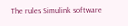The rules Simulink software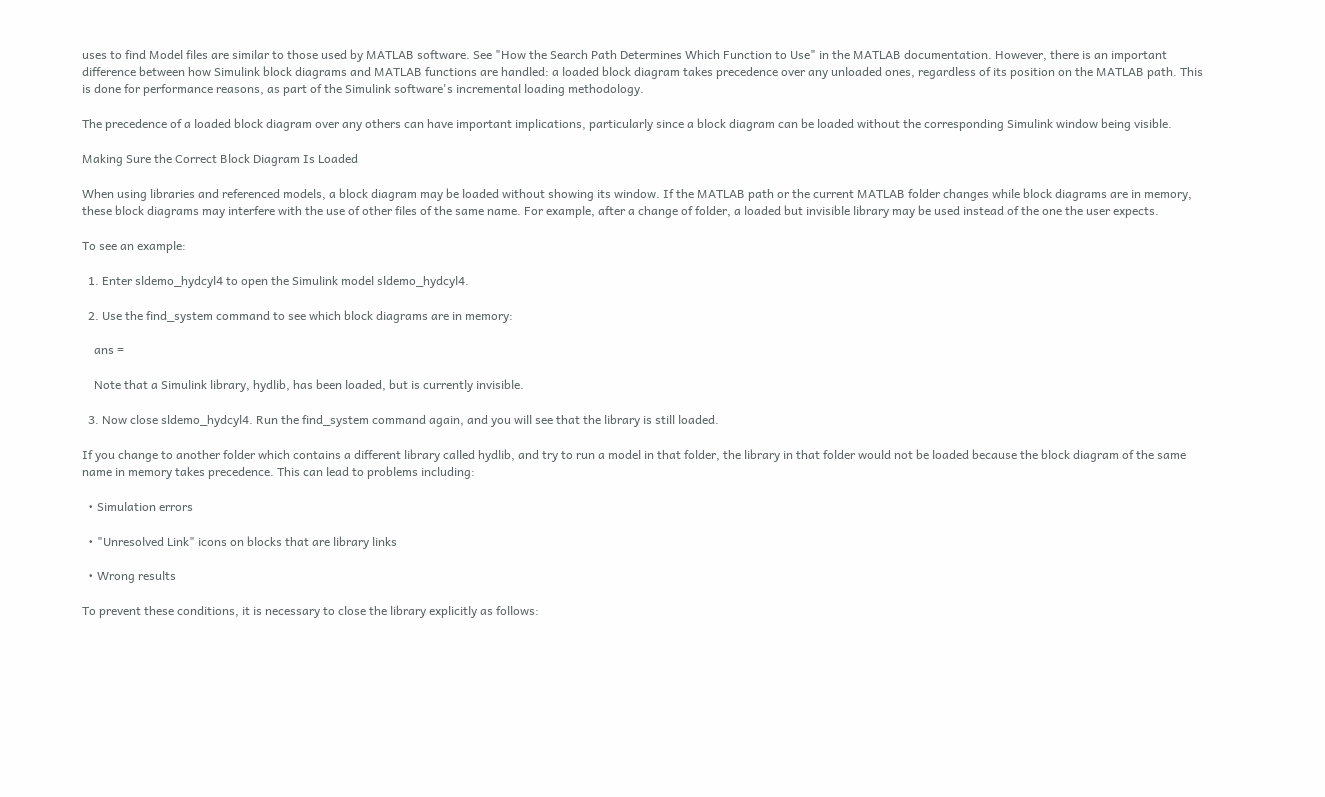uses to find Model files are similar to those used by MATLAB software. See "How the Search Path Determines Which Function to Use" in the MATLAB documentation. However, there is an important difference between how Simulink block diagrams and MATLAB functions are handled: a loaded block diagram takes precedence over any unloaded ones, regardless of its position on the MATLAB path. This is done for performance reasons, as part of the Simulink software's incremental loading methodology.

The precedence of a loaded block diagram over any others can have important implications, particularly since a block diagram can be loaded without the corresponding Simulink window being visible.

Making Sure the Correct Block Diagram Is Loaded

When using libraries and referenced models, a block diagram may be loaded without showing its window. If the MATLAB path or the current MATLAB folder changes while block diagrams are in memory, these block diagrams may interfere with the use of other files of the same name. For example, after a change of folder, a loaded but invisible library may be used instead of the one the user expects.

To see an example:

  1. Enter sldemo_hydcyl4 to open the Simulink model sldemo_hydcyl4.

  2. Use the find_system command to see which block diagrams are in memory:

    ans =

    Note that a Simulink library, hydlib, has been loaded, but is currently invisible.

  3. Now close sldemo_hydcyl4. Run the find_system command again, and you will see that the library is still loaded.

If you change to another folder which contains a different library called hydlib, and try to run a model in that folder, the library in that folder would not be loaded because the block diagram of the same name in memory takes precedence. This can lead to problems including:

  • Simulation errors

  • "Unresolved Link" icons on blocks that are library links

  • Wrong results

To prevent these conditions, it is necessary to close the library explicitly as follows: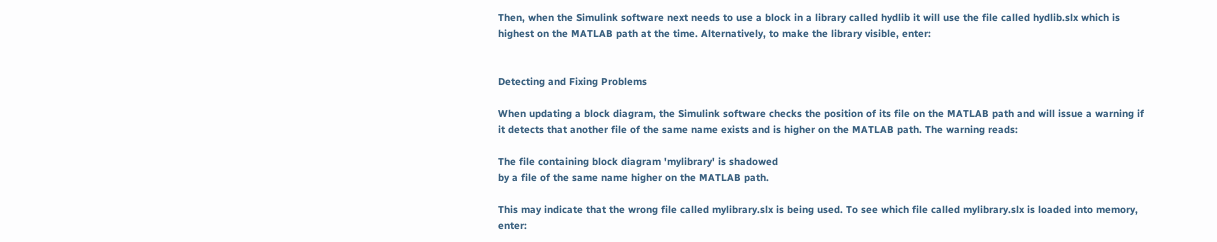Then, when the Simulink software next needs to use a block in a library called hydlib it will use the file called hydlib.slx which is highest on the MATLAB path at the time. Alternatively, to make the library visible, enter:


Detecting and Fixing Problems

When updating a block diagram, the Simulink software checks the position of its file on the MATLAB path and will issue a warning if it detects that another file of the same name exists and is higher on the MATLAB path. The warning reads:

The file containing block diagram 'mylibrary' is shadowed
by a file of the same name higher on the MATLAB path.

This may indicate that the wrong file called mylibrary.slx is being used. To see which file called mylibrary.slx is loaded into memory, enter: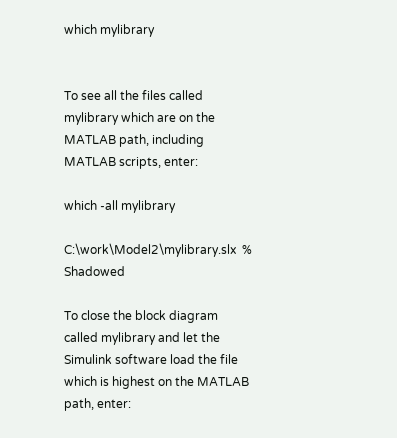which mylibrary


To see all the files called mylibrary which are on the MATLAB path, including MATLAB scripts, enter:

which -all mylibrary

C:\work\Model2\mylibrary.slx  % Shadowed

To close the block diagram called mylibrary and let the Simulink software load the file which is highest on the MATLAB path, enter: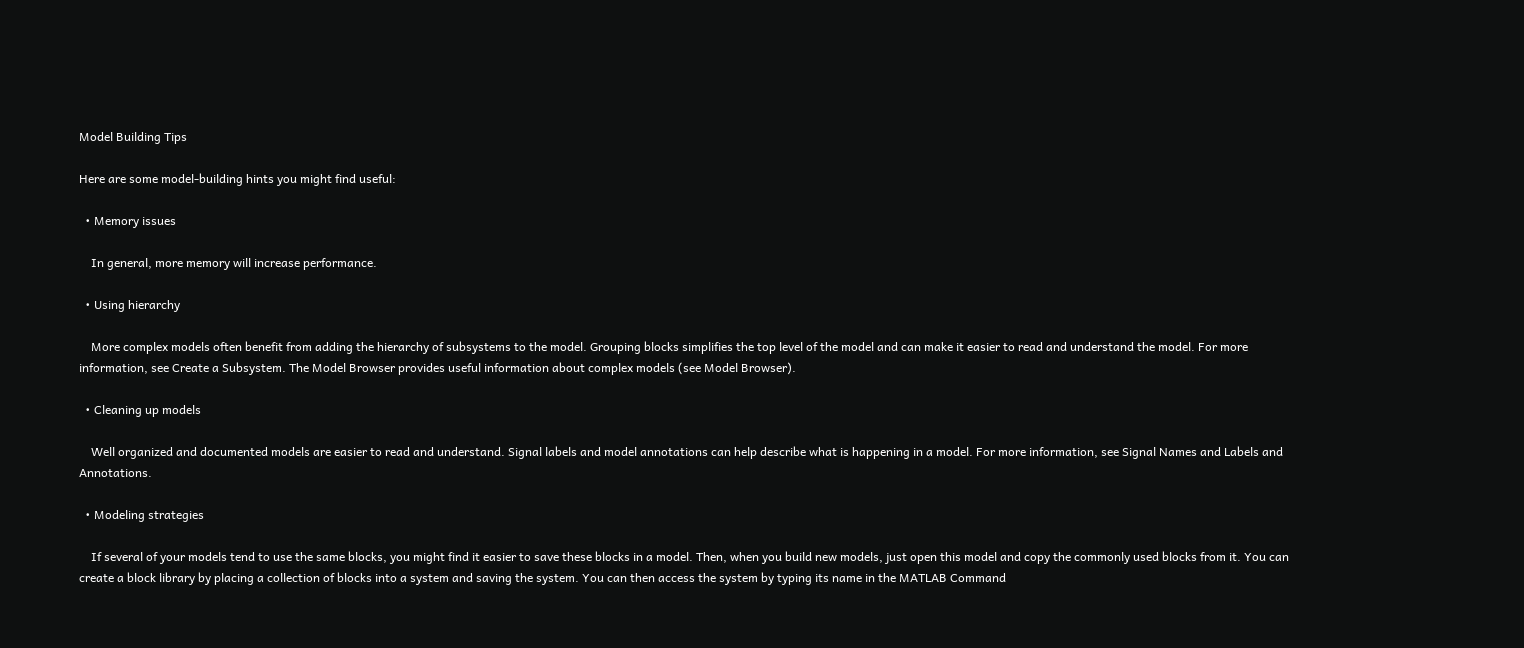Model Building Tips

Here are some model-building hints you might find useful:

  • Memory issues

    In general, more memory will increase performance.

  • Using hierarchy

    More complex models often benefit from adding the hierarchy of subsystems to the model. Grouping blocks simplifies the top level of the model and can make it easier to read and understand the model. For more information, see Create a Subsystem. The Model Browser provides useful information about complex models (see Model Browser).

  • Cleaning up models

    Well organized and documented models are easier to read and understand. Signal labels and model annotations can help describe what is happening in a model. For more information, see Signal Names and Labels and Annotations.

  • Modeling strategies

    If several of your models tend to use the same blocks, you might find it easier to save these blocks in a model. Then, when you build new models, just open this model and copy the commonly used blocks from it. You can create a block library by placing a collection of blocks into a system and saving the system. You can then access the system by typing its name in the MATLAB Command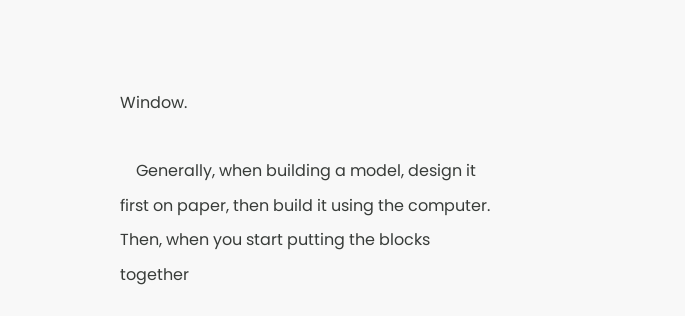Window.

    Generally, when building a model, design it first on paper, then build it using the computer. Then, when you start putting the blocks together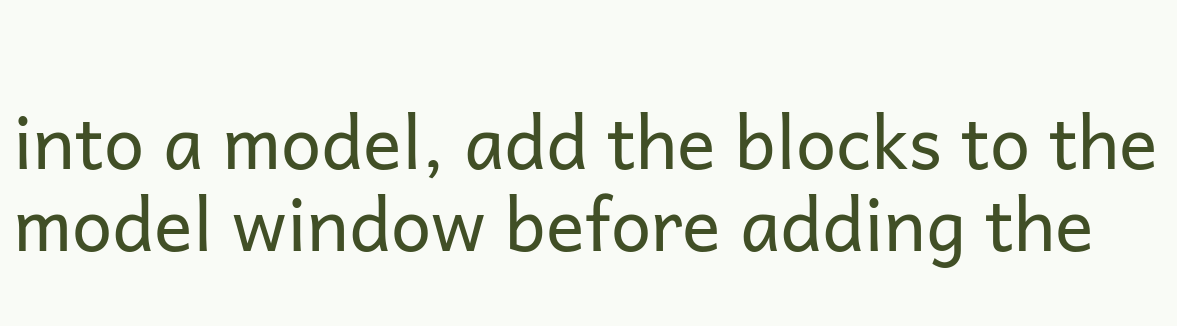into a model, add the blocks to the model window before adding the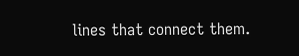lines that connect them.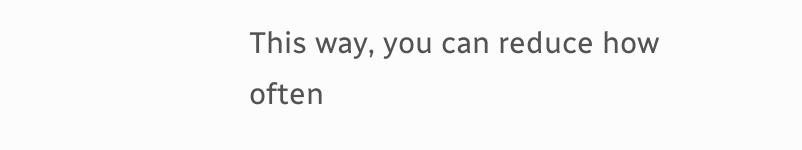This way, you can reduce how often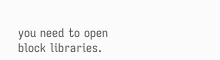you need to open block libraries.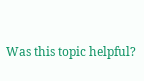Was this topic helpful?